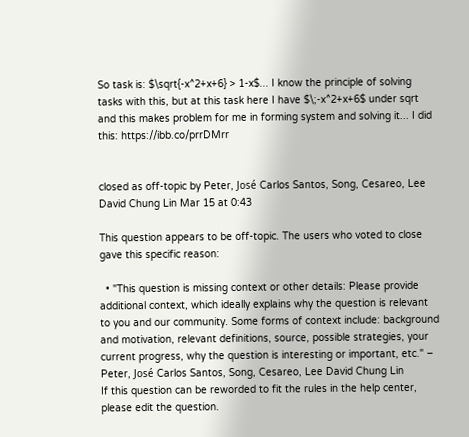So task is: $\sqrt{-x^2+x+6} > 1-x$... I know the principle of solving tasks with this, but at this task here I have $\;-x^2+x+6$ under sqrt and this makes problem for me in forming system and solving it... I did this: https://ibb.co/prrDMrr


closed as off-topic by Peter, José Carlos Santos, Song, Cesareo, Lee David Chung Lin Mar 15 at 0:43

This question appears to be off-topic. The users who voted to close gave this specific reason:

  • "This question is missing context or other details: Please provide additional context, which ideally explains why the question is relevant to you and our community. Some forms of context include: background and motivation, relevant definitions, source, possible strategies, your current progress, why the question is interesting or important, etc." – Peter, José Carlos Santos, Song, Cesareo, Lee David Chung Lin
If this question can be reworded to fit the rules in the help center, please edit the question.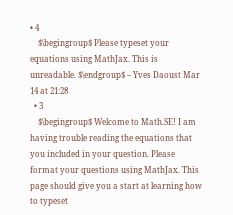• 4
    $\begingroup$ Please typeset your equations using MathJax. This is unreadable. $\endgroup$ – Yves Daoust Mar 14 at 21:28
  • 3
    $\begingroup$ Welcome to Math.SE! I am having trouble reading the equations that you included in your question. Please format your questions using MathJax. This page should give you a start at learning how to typeset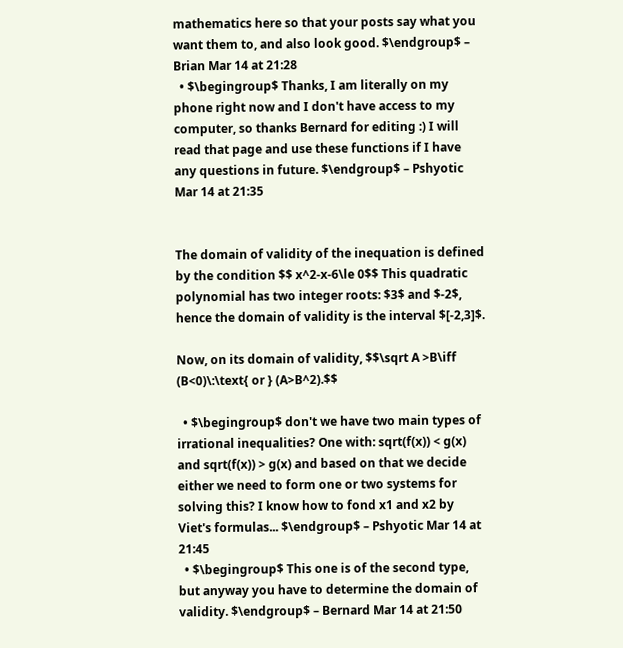mathematics here so that your posts say what you want them to, and also look good. $\endgroup$ – Brian Mar 14 at 21:28
  • $\begingroup$ Thanks, I am literally on my phone right now and I don't have access to my computer, so thanks Bernard for editing :) I will read that page and use these functions if I have any questions in future. $\endgroup$ – Pshyotic Mar 14 at 21:35


The domain of validity of the inequation is defined by the condition $$ x^2-x-6\le 0$$ This quadratic polynomial has two integer roots: $3$ and $-2$, hence the domain of validity is the interval $[-2,3]$.

Now, on its domain of validity, $$\sqrt A >B\iff (B<0)\:\text{ or } (A>B^2).$$

  • $\begingroup$ don't we have two main types of irrational inequalities? One with: sqrt(f(x)) < g(x) and sqrt(f(x)) > g(x) and based on that we decide either we need to form one or two systems for solving this? I know how to fond x1 and x2 by Viet's formulas... $\endgroup$ – Pshyotic Mar 14 at 21:45
  • $\begingroup$ This one is of the second type, but anyway you have to determine the domain of validity. $\endgroup$ – Bernard Mar 14 at 21:50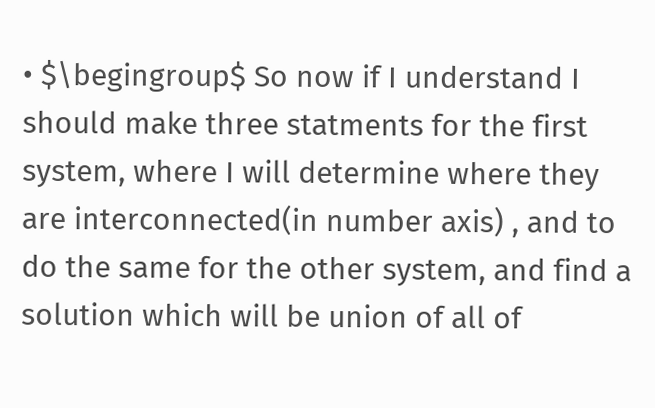• $\begingroup$ So now if I understand I should make three statments for the first system, where I will determine where they are interconnected(in number axis) , and to do the same for the other system, and find a solution which will be union of all of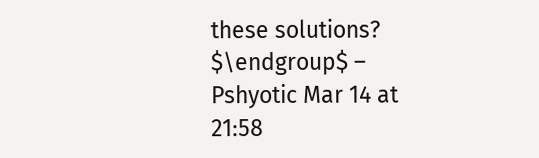these solutions? $\endgroup$ – Pshyotic Mar 14 at 21:58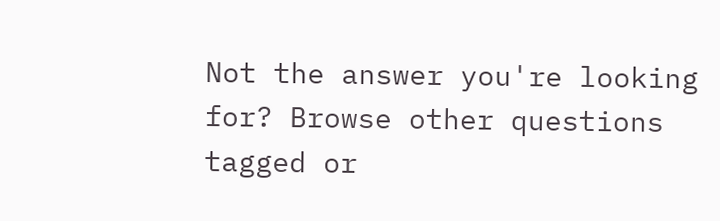Not the answer you're looking for? Browse other questions tagged or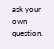ask your own question.